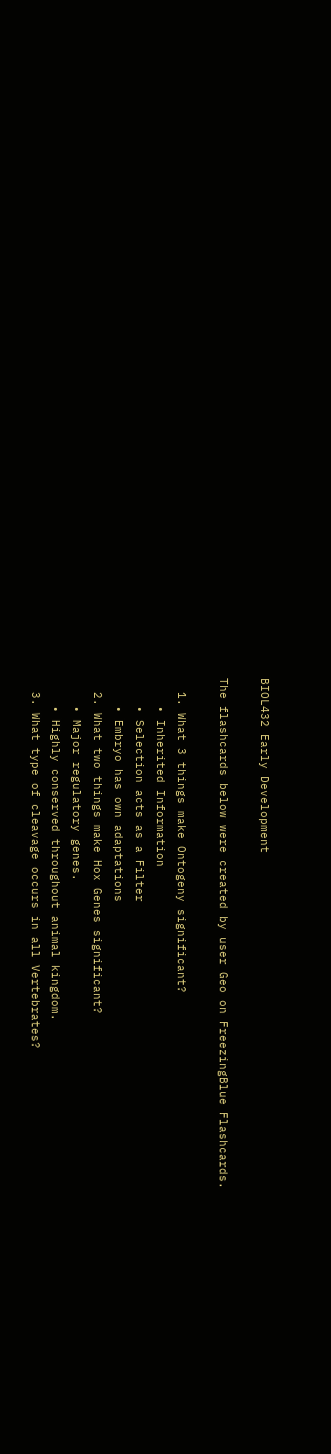BIOL432 Early Development

The flashcards below were created by user Geo on FreezingBlue Flashcards.

  1. What 3 things make Ontogeny significant?
    • Inherited Information
    • Selection acts as a Filter
    • Embryo has own adaptations
  2. What two things make Hox Genes significant?
    • Major regulatory genes.
    • Highly conserved throughout animal kingdom.
  3. What type of cleavage occurs in all Vertebrates?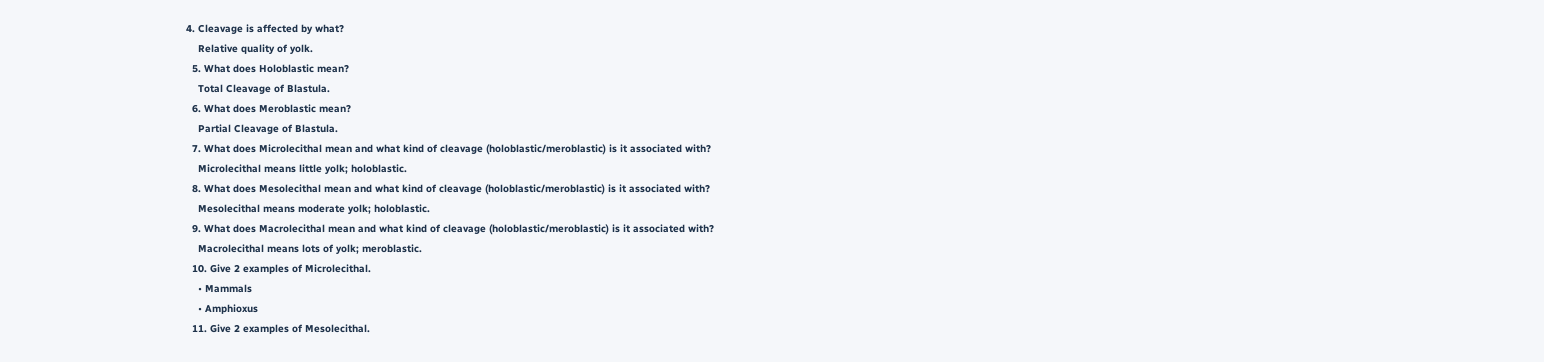4. Cleavage is affected by what?
    Relative quality of yolk.
  5. What does Holoblastic mean?
    Total Cleavage of Blastula.
  6. What does Meroblastic mean?
    Partial Cleavage of Blastula.
  7. What does Microlecithal mean and what kind of cleavage (holoblastic/meroblastic) is it associated with?
    Microlecithal means little yolk; holoblastic.
  8. What does Mesolecithal mean and what kind of cleavage (holoblastic/meroblastic) is it associated with?
    Mesolecithal means moderate yolk; holoblastic.
  9. What does Macrolecithal mean and what kind of cleavage (holoblastic/meroblastic) is it associated with?
    Macrolecithal means lots of yolk; meroblastic.
  10. Give 2 examples of Microlecithal.
    • Mammals
    • Amphioxus
  11. Give 2 examples of Mesolecithal.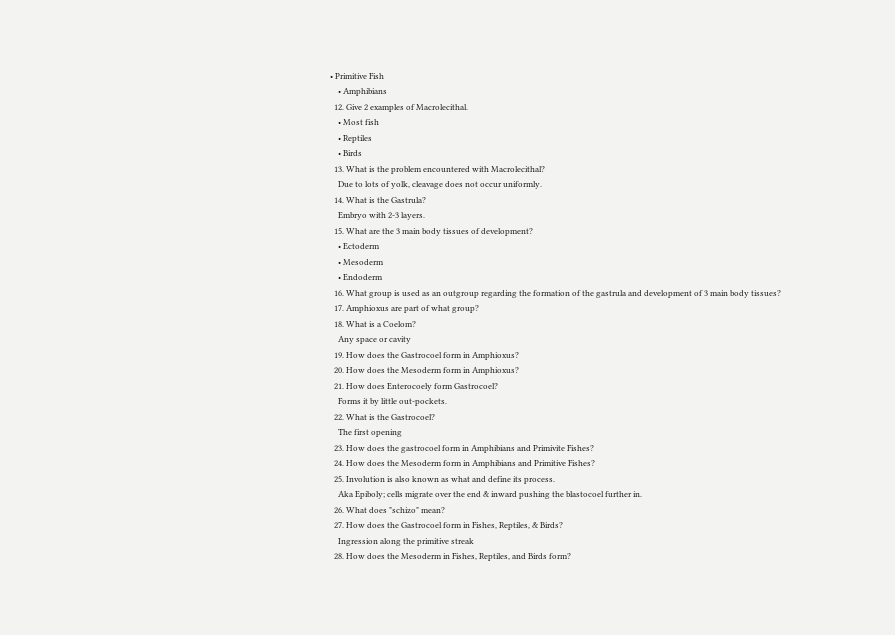• Primitive Fish
    • Amphibians
  12. Give 2 examples of Macrolecithal.
    • Most fish
    • Reptiles
    • Birds
  13. What is the problem encountered with Macrolecithal?
    Due to lots of yolk, cleavage does not occur uniformly.
  14. What is the Gastrula?
    Embryo with 2-3 layers.
  15. What are the 3 main body tissues of development?
    • Ectoderm
    • Mesoderm
    • Endoderm
  16. What group is used as an outgroup regarding the formation of the gastrula and development of 3 main body tissues?
  17. Amphioxus are part of what group?
  18. What is a Coelom?
    Any space or cavity
  19. How does the Gastrocoel form in Amphioxus?
  20. How does the Mesoderm form in Amphioxus?
  21. How does Enterocoely form Gastrocoel?
    Forms it by little out-pockets.
  22. What is the Gastrocoel?
    The first opening
  23. How does the gastrocoel form in Amphibians and Primivite Fishes?
  24. How does the Mesoderm form in Amphibians and Primitive Fishes?
  25. Involution is also known as what and define its process.
    Aka Epiboly; cells migrate over the end & inward pushing the blastocoel further in.
  26. What does "schizo" mean?
  27. How does the Gastrocoel form in Fishes, Reptiles, & Birds?
    Ingression along the primitive streak
  28. How does the Mesoderm in Fishes, Reptiles, and Birds form?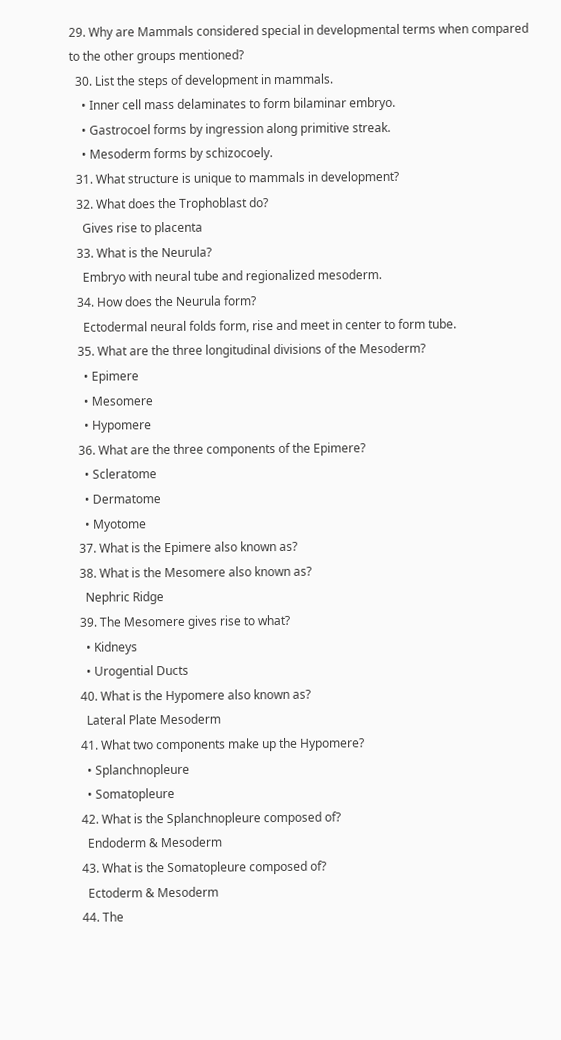29. Why are Mammals considered special in developmental terms when compared to the other groups mentioned?
  30. List the steps of development in mammals.
    • Inner cell mass delaminates to form bilaminar embryo.
    • Gastrocoel forms by ingression along primitive streak.
    • Mesoderm forms by schizocoely.
  31. What structure is unique to mammals in development?
  32. What does the Trophoblast do?
    Gives rise to placenta
  33. What is the Neurula?
    Embryo with neural tube and regionalized mesoderm.
  34. How does the Neurula form?
    Ectodermal neural folds form, rise and meet in center to form tube.
  35. What are the three longitudinal divisions of the Mesoderm?
    • Epimere
    • Mesomere
    • Hypomere
  36. What are the three components of the Epimere?
    • Scleratome
    • Dermatome
    • Myotome
  37. What is the Epimere also known as?
  38. What is the Mesomere also known as?
    Nephric Ridge
  39. The Mesomere gives rise to what?
    • Kidneys
    • Urogential Ducts
  40. What is the Hypomere also known as?
    Lateral Plate Mesoderm
  41. What two components make up the Hypomere?
    • Splanchnopleure
    • Somatopleure
  42. What is the Splanchnopleure composed of?
    Endoderm & Mesoderm
  43. What is the Somatopleure composed of?
    Ectoderm & Mesoderm
  44. The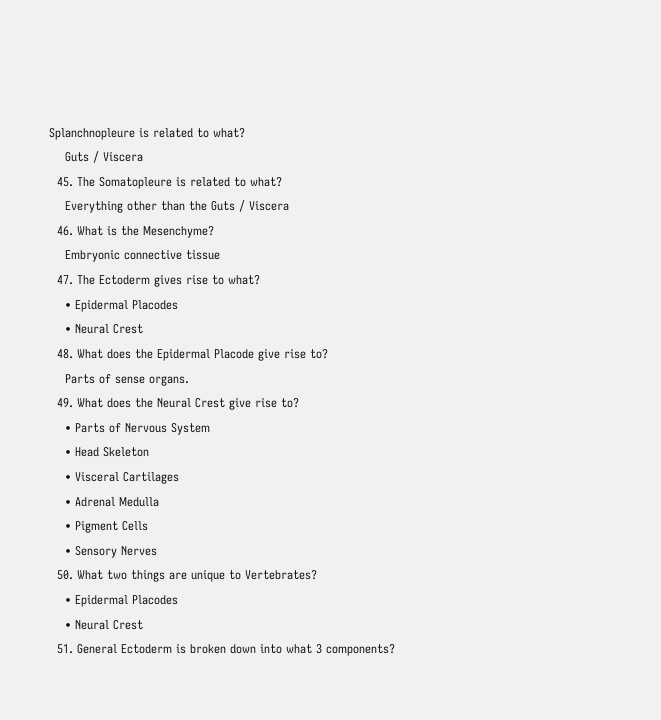Splanchnopleure is related to what?
    Guts / Viscera
  45. The Somatopleure is related to what?
    Everything other than the Guts / Viscera
  46. What is the Mesenchyme?
    Embryonic connective tissue
  47. The Ectoderm gives rise to what?
    • Epidermal Placodes
    • Neural Crest
  48. What does the Epidermal Placode give rise to?
    Parts of sense organs.
  49. What does the Neural Crest give rise to?
    • Parts of Nervous System
    • Head Skeleton
    • Visceral Cartilages
    • Adrenal Medulla
    • Pigment Cells
    • Sensory Nerves
  50. What two things are unique to Vertebrates?
    • Epidermal Placodes
    • Neural Crest
  51. General Ectoderm is broken down into what 3 components?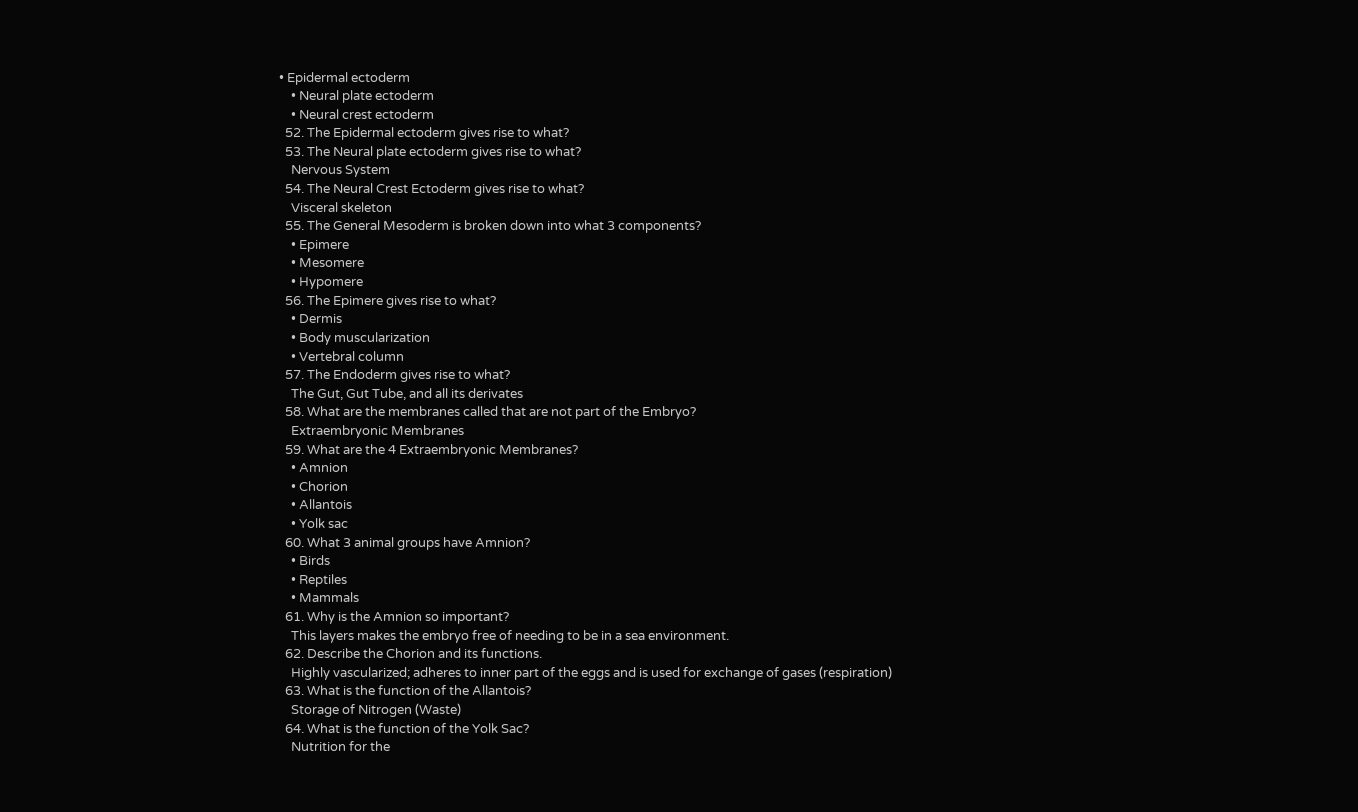• Epidermal ectoderm
    • Neural plate ectoderm
    • Neural crest ectoderm
  52. The Epidermal ectoderm gives rise to what?
  53. The Neural plate ectoderm gives rise to what?
    Nervous System
  54. The Neural Crest Ectoderm gives rise to what?
    Visceral skeleton
  55. The General Mesoderm is broken down into what 3 components?
    • Epimere
    • Mesomere
    • Hypomere
  56. The Epimere gives rise to what?
    • Dermis
    • Body muscularization
    • Vertebral column
  57. The Endoderm gives rise to what?
    The Gut, Gut Tube, and all its derivates
  58. What are the membranes called that are not part of the Embryo?
    Extraembryonic Membranes
  59. What are the 4 Extraembryonic Membranes?
    • Amnion
    • Chorion
    • Allantois
    • Yolk sac
  60. What 3 animal groups have Amnion?
    • Birds
    • Reptiles
    • Mammals
  61. Why is the Amnion so important?
    This layers makes the embryo free of needing to be in a sea environment.
  62. Describe the Chorion and its functions.
    Highly vascularized; adheres to inner part of the eggs and is used for exchange of gases (respiration)
  63. What is the function of the Allantois?
    Storage of Nitrogen (Waste)
  64. What is the function of the Yolk Sac?
    Nutrition for the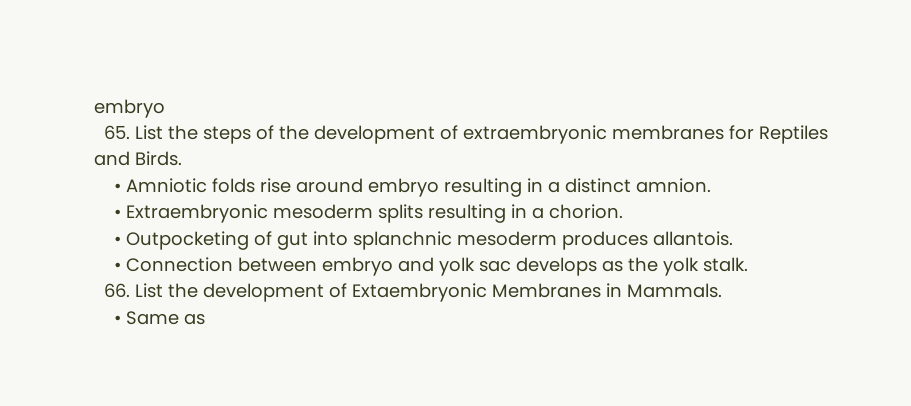embryo
  65. List the steps of the development of extraembryonic membranes for Reptiles and Birds.
    • Amniotic folds rise around embryo resulting in a distinct amnion.
    • Extraembryonic mesoderm splits resulting in a chorion.
    • Outpocketing of gut into splanchnic mesoderm produces allantois.
    • Connection between embryo and yolk sac develops as the yolk stalk.
  66. List the development of Extaembryonic Membranes in Mammals.
    • Same as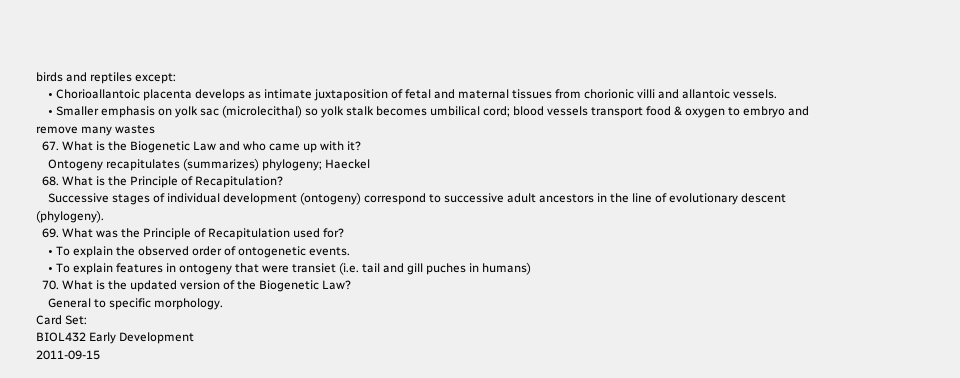birds and reptiles except:
    • Chorioallantoic placenta develops as intimate juxtaposition of fetal and maternal tissues from chorionic villi and allantoic vessels.
    • Smaller emphasis on yolk sac (microlecithal) so yolk stalk becomes umbilical cord; blood vessels transport food & oxygen to embryo and remove many wastes
  67. What is the Biogenetic Law and who came up with it?
    Ontogeny recapitulates (summarizes) phylogeny; Haeckel
  68. What is the Principle of Recapitulation?
    Successive stages of individual development (ontogeny) correspond to successive adult ancestors in the line of evolutionary descent (phylogeny).
  69. What was the Principle of Recapitulation used for?
    • To explain the observed order of ontogenetic events.
    • To explain features in ontogeny that were transiet (i.e. tail and gill puches in humans)
  70. What is the updated version of the Biogenetic Law?
    General to specific morphology.
Card Set:
BIOL432 Early Development
2011-09-15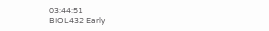03:44:51
BIOL432 Early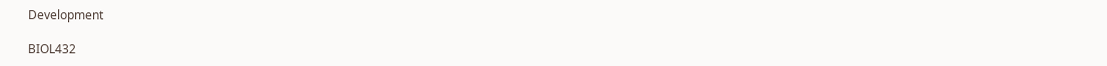Development

BIOL432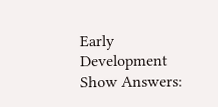Early Development
Show Answers: